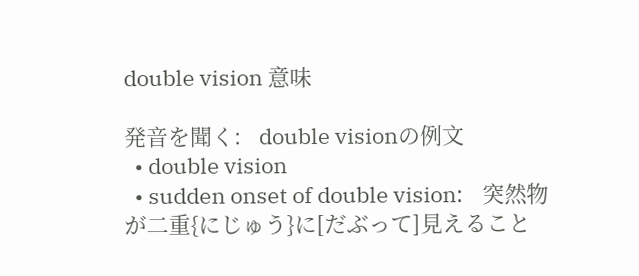double vision 意味

発音を聞く:   double visionの例文
  • double vision
  • sudden onset of double vision:    突然物が二重{にじゅう}に[だぶって]見えること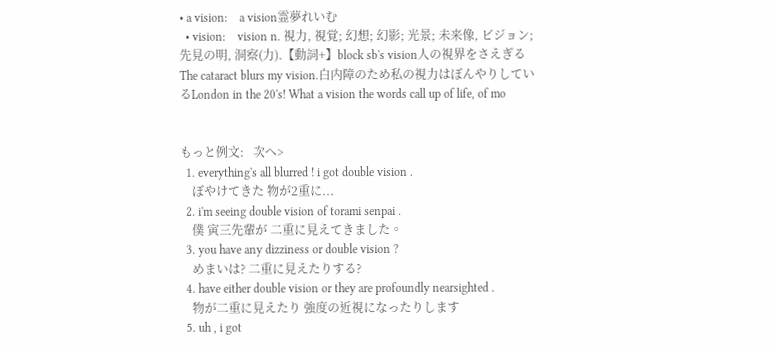• a vision:    a vision霊夢れいむ
  • vision:    vision n. 視力, 視覚; 幻想; 幻影; 光景; 未来像, ビジョン; 先見の明, 洞察(力).【動詞+】block sb's vision人の視界をさえぎるThe cataract blurs my vision.白内障のため私の視力はぼんやりしているLondon in the 20's! What a vision the words call up of life, of mo


もっと例文:   次へ>
  1. everything's all blurred ! i got double vision .
    ぼやけてきた 物が2重に...
  2. i'm seeing double vision of torami senpai .
    僕 寅三先輩が 二重に見えてきました。
  3. you have any dizziness or double vision ?
    めまいは? 二重に見えたりする?
  4. have either double vision or they are profoundly nearsighted .
    物が二重に見えたり 強度の近視になったりします
  5. uh , i got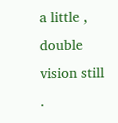a little , double vision still .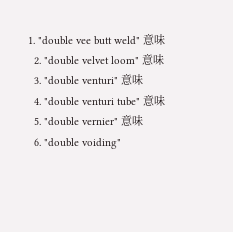1. "double vee butt weld" 意味
  2. "double velvet loom" 意味
  3. "double venturi" 意味
  4. "double venturi tube" 意味
  5. "double vernier" 意味
  6. "double voiding"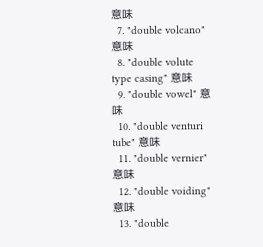意味
  7. "double volcano" 意味
  8. "double volute type casing" 意味
  9. "double vowel" 意味
  10. "double venturi tube" 意味
  11. "double vernier" 意味
  12. "double voiding" 意味
  13. "double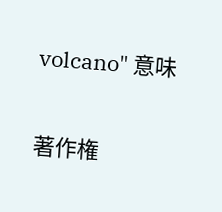volcano" 意味

著作権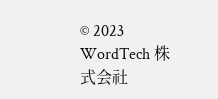© 2023 WordTech 株式会社